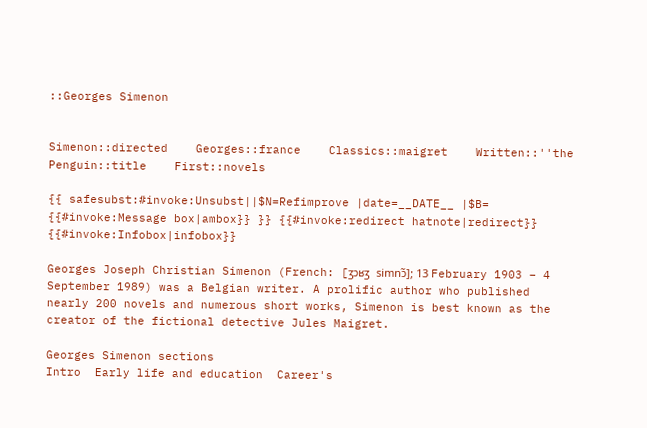::Georges Simenon


Simenon::directed    Georges::france    Classics::maigret    Written::''the    Penguin::title    First::novels

{{ safesubst:#invoke:Unsubst||$N=Refimprove |date=__DATE__ |$B= {{#invoke:Message box|ambox}} }} {{#invoke:redirect hatnote|redirect}} {{#invoke:Infobox|infobox}}

Georges Joseph Christian Simenon (French: [ʒɔʁʒ simnɔ̃]; 13 February 1903 – 4 September 1989) was a Belgian writer. A prolific author who published nearly 200 novels and numerous short works, Simenon is best known as the creator of the fictional detective Jules Maigret.

Georges Simenon sections
Intro  Early life and education  Career's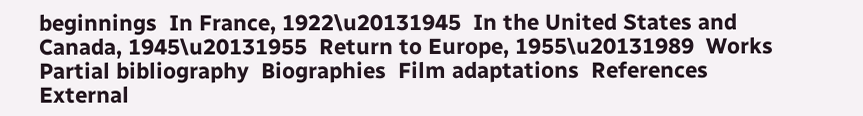beginnings  In France, 1922\u20131945  In the United States and Canada, 1945\u20131955  Return to Europe, 1955\u20131989  Works  Partial bibliography  Biographies  Film adaptations  References  External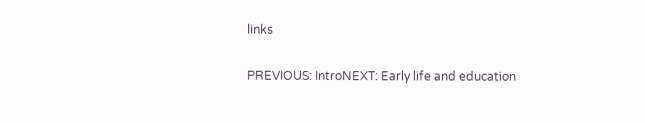links

PREVIOUS: IntroNEXT: Early life and education